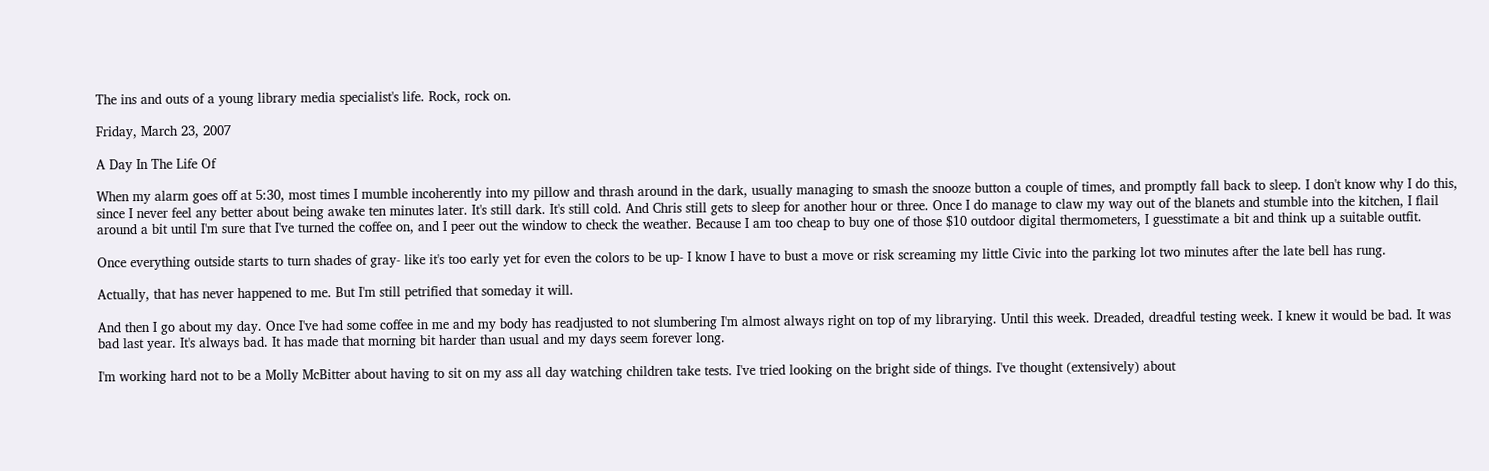The ins and outs of a young library media specialist's life. Rock, rock on.

Friday, March 23, 2007

A Day In The Life Of

When my alarm goes off at 5:30, most times I mumble incoherently into my pillow and thrash around in the dark, usually managing to smash the snooze button a couple of times, and promptly fall back to sleep. I don't know why I do this, since I never feel any better about being awake ten minutes later. It's still dark. It's still cold. And Chris still gets to sleep for another hour or three. Once I do manage to claw my way out of the blanets and stumble into the kitchen, I flail around a bit until I'm sure that I've turned the coffee on, and I peer out the window to check the weather. Because I am too cheap to buy one of those $10 outdoor digital thermometers, I guesstimate a bit and think up a suitable outfit.

Once everything outside starts to turn shades of gray- like it's too early yet for even the colors to be up- I know I have to bust a move or risk screaming my little Civic into the parking lot two minutes after the late bell has rung.

Actually, that has never happened to me. But I'm still petrified that someday it will.

And then I go about my day. Once I've had some coffee in me and my body has readjusted to not slumbering I'm almost always right on top of my librarying. Until this week. Dreaded, dreadful testing week. I knew it would be bad. It was bad last year. It's always bad. It has made that morning bit harder than usual and my days seem forever long.

I'm working hard not to be a Molly McBitter about having to sit on my ass all day watching children take tests. I've tried looking on the bright side of things. I've thought (extensively) about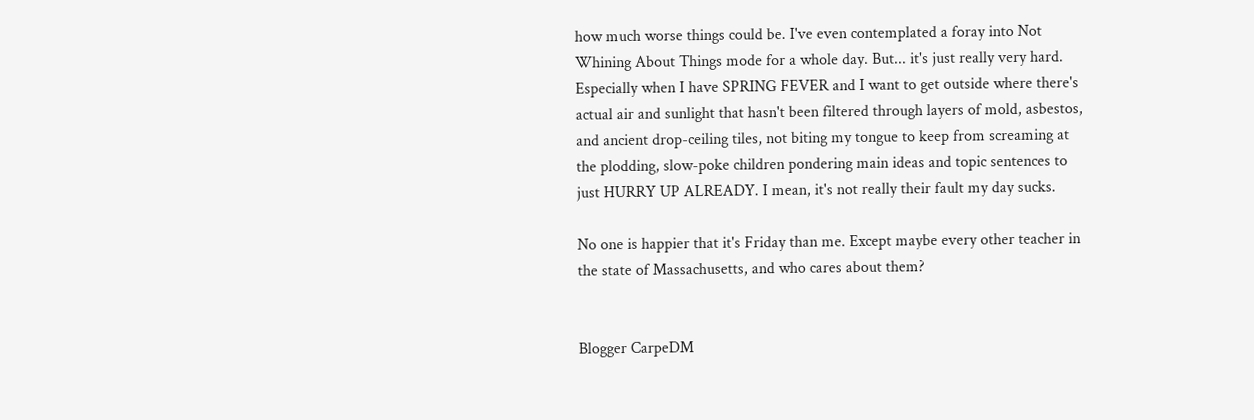how much worse things could be. I've even contemplated a foray into Not Whining About Things mode for a whole day. But... it's just really very hard. Especially when I have SPRING FEVER and I want to get outside where there's actual air and sunlight that hasn't been filtered through layers of mold, asbestos, and ancient drop-ceiling tiles, not biting my tongue to keep from screaming at the plodding, slow-poke children pondering main ideas and topic sentences to just HURRY UP ALREADY. I mean, it's not really their fault my day sucks.

No one is happier that it's Friday than me. Except maybe every other teacher in the state of Massachusetts, and who cares about them?


Blogger CarpeDM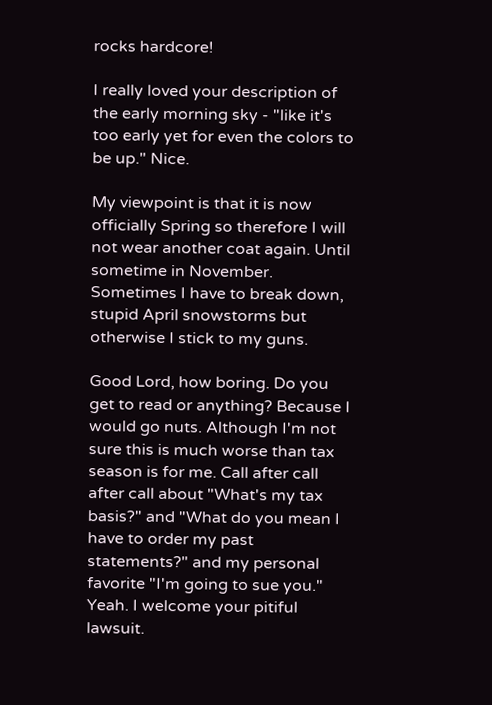rocks hardcore!

I really loved your description of the early morning sky - "like it's too early yet for even the colors to be up." Nice.

My viewpoint is that it is now officially Spring so therefore I will not wear another coat again. Until sometime in November. Sometimes I have to break down, stupid April snowstorms but otherwise I stick to my guns.

Good Lord, how boring. Do you get to read or anything? Because I would go nuts. Although I'm not sure this is much worse than tax season is for me. Call after call after call about "What's my tax basis?" and "What do you mean I have to order my past statements?" and my personal favorite "I'm going to sue you." Yeah. I welcome your pitiful lawsuit.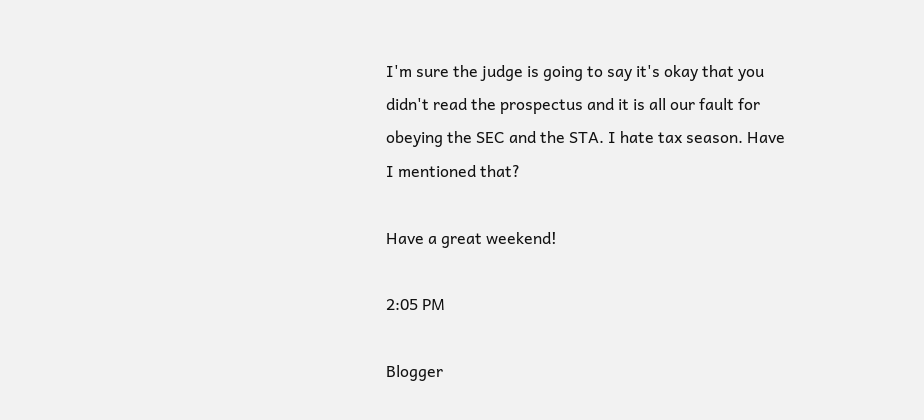I'm sure the judge is going to say it's okay that you didn't read the prospectus and it is all our fault for obeying the SEC and the STA. I hate tax season. Have I mentioned that?

Have a great weekend!

2:05 PM

Blogger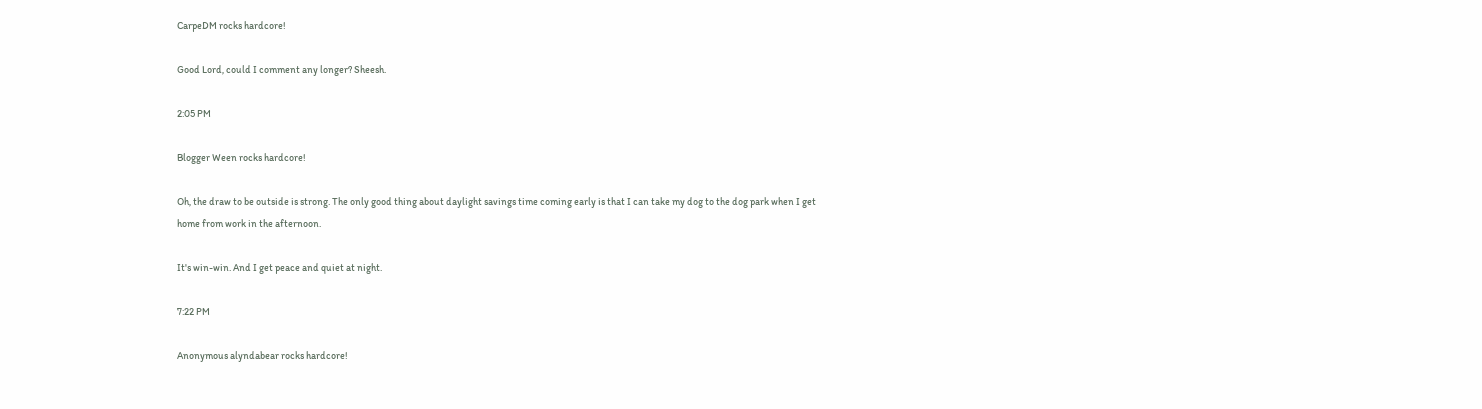CarpeDM rocks hardcore!

Good Lord, could I comment any longer? Sheesh.

2:05 PM

Blogger Ween rocks hardcore!

Oh, the draw to be outside is strong. The only good thing about daylight savings time coming early is that I can take my dog to the dog park when I get home from work in the afternoon.

It's win-win. And I get peace and quiet at night.

7:22 PM

Anonymous alyndabear rocks hardcore!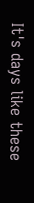It's days like these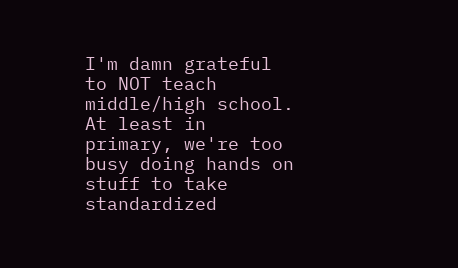I'm damn grateful to NOT teach middle/high school. At least in primary, we're too busy doing hands on stuff to take standardized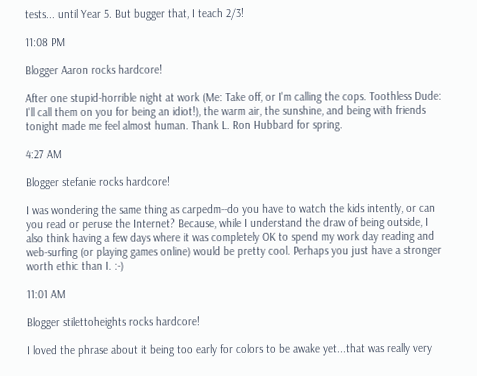tests... until Year 5. But bugger that, I teach 2/3!

11:08 PM

Blogger Aaron rocks hardcore!

After one stupid-horrible night at work (Me: Take off, or I'm calling the cops. Toothless Dude: I'll call them on you for being an idiot!), the warm air, the sunshine, and being with friends tonight made me feel almost human. Thank L. Ron Hubbard for spring.

4:27 AM

Blogger stefanie rocks hardcore!

I was wondering the same thing as carpedm--do you have to watch the kids intently, or can you read or peruse the Internet? Because, while I understand the draw of being outside, I also think having a few days where it was completely OK to spend my work day reading and web-surfing (or playing games online) would be pretty cool. Perhaps you just have a stronger worth ethic than I. :-)

11:01 AM

Blogger stilettoheights rocks hardcore!

I loved the phrase about it being too early for colors to be awake yet...that was really very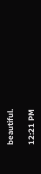beautiful.

12:21 PM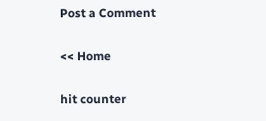Post a Comment

<< Home

hit counter